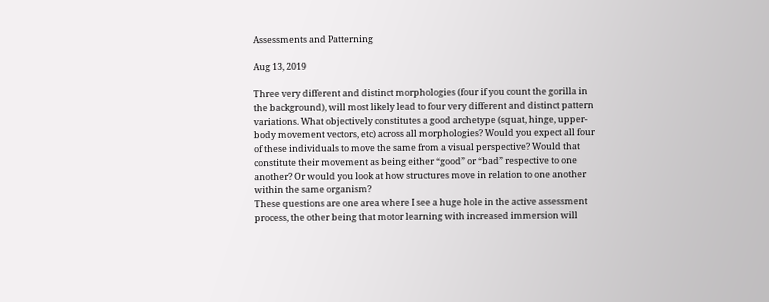Assessments and Patterning

Aug 13, 2019

Three very different and distinct morphologies (four if you count the gorilla in the background), will most likely lead to four very different and distinct pattern variations. What objectively constitutes a good archetype (squat, hinge, upper-body movement vectors, etc) across all morphologies? Would you expect all four of these individuals to move the same from a visual perspective? Would that constitute their movement as being either “good” or “bad” respective to one another? Or would you look at how structures move in relation to one another within the same organism?
These questions are one area where I see a huge hole in the active assessment process, the other being that motor learning with increased immersion will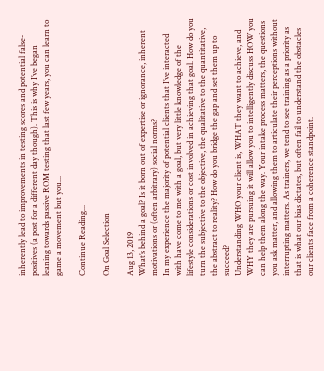inherently lead to improvements in testing scores and potential false-positives (a post for a different day though). This is why I’ve began leaning towards passive ROM testing that last few years, you can learn to game a movement but you...

Continue Reading...

On Goal Selection

Aug 13, 2019
What’s behind a goal? Is it born out of expertise or ignorance, inherent motivations or (often arbitrary) social norms?
In my experience the majority of potential clients that I’ve interacted with have come to me with a goal, but very little knowledge of the lifestyle considerations or cost involved in achieving that goal. How do you turn the subjective to the objective, the qualitative to the quantitative, the abstract to reality? How do you bridge the gap and set them up to succeed?
Understanding WHO your client is, WHAT they want to achieve, and WHY they are pursuing it will allow you to intelligently discuss HOW you can help them along the way. Your intake process matters, the questions you ask matter, and allowing them to articulate their perceptions without interrupting matters. As trainers, we tend to see training as a priority as that is what our bias dictates, but often fail to understand the obstacles our clients face from a coherence standpoint.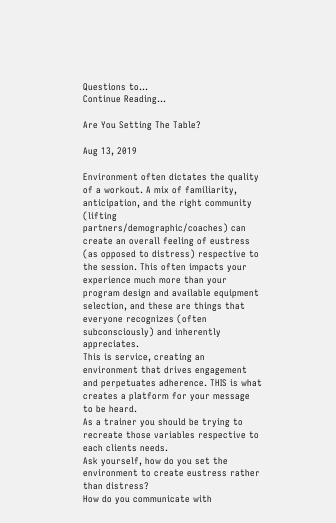Questions to...
Continue Reading...

Are You Setting The Table?

Aug 13, 2019

Environment often dictates the quality of a workout. A mix of familiarity, anticipation, and the right community (lifting partners/demographic/coaches) can create an overall feeling of eustress (as opposed to distress) respective to the session. This often impacts your experience much more than your program design and available equipment selection, and these are things that everyone recognizes (often subconsciously) and inherently appreciates.
This is service, creating an environment that drives engagement and perpetuates adherence. THIS is what creates a platform for your message to be heard.
As a trainer you should be trying to recreate those variables respective to each clients needs.
Ask yourself, how do you set the environment to create eustress rather than distress?
How do you communicate with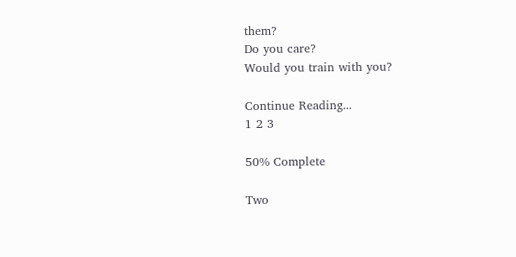them?
Do you care?
Would you train with you?

Continue Reading...
1 2 3

50% Complete

Two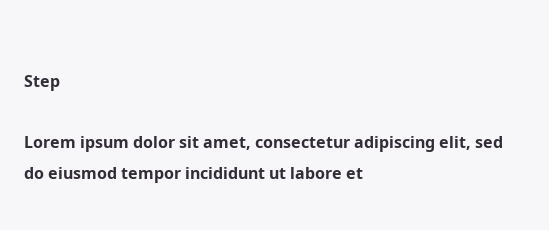Step

Lorem ipsum dolor sit amet, consectetur adipiscing elit, sed do eiusmod tempor incididunt ut labore et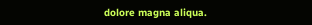dolore magna aliqua.